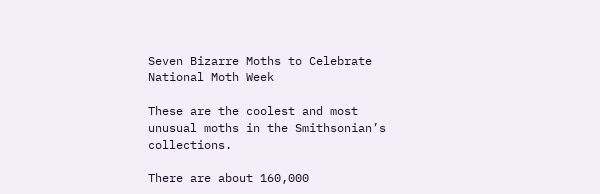Seven Bizarre Moths to Celebrate National Moth Week

These are the coolest and most unusual moths in the Smithsonian’s collections.

There are about 160,000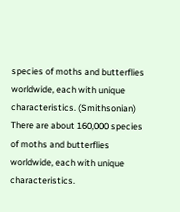species of moths and butterflies worldwide, each with unique characteristics. (Smithsonian)
There are about 160,000 species of moths and butterflies worldwide, each with unique characteristics.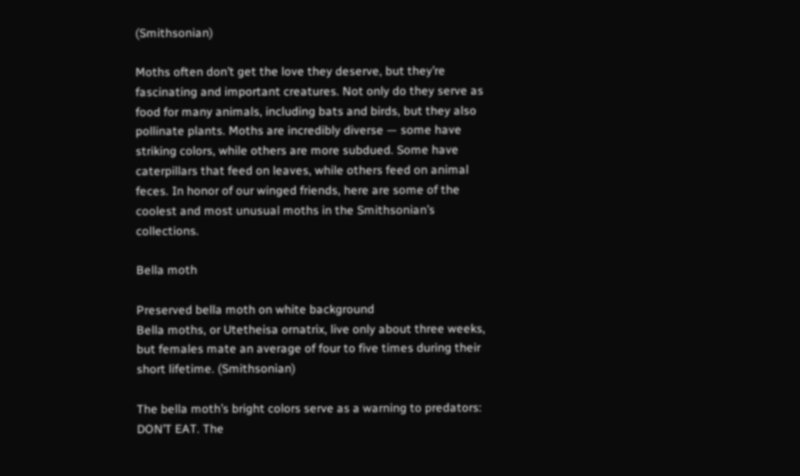(Smithsonian)

Moths often don’t get the love they deserve, but they’re fascinating and important creatures. Not only do they serve as food for many animals, including bats and birds, but they also pollinate plants. Moths are incredibly diverse — some have striking colors, while others are more subdued. Some have caterpillars that feed on leaves, while others feed on animal feces. In honor of our winged friends, here are some of the coolest and most unusual moths in the Smithsonian’s collections.

Bella moth

Preserved bella moth on white background
Bella moths, or Utetheisa ornatrix, live only about three weeks, but females mate an average of four to five times during their short lifetime. (Smithsonian)

The bella moth’s bright colors serve as a warning to predators: DON’T EAT. The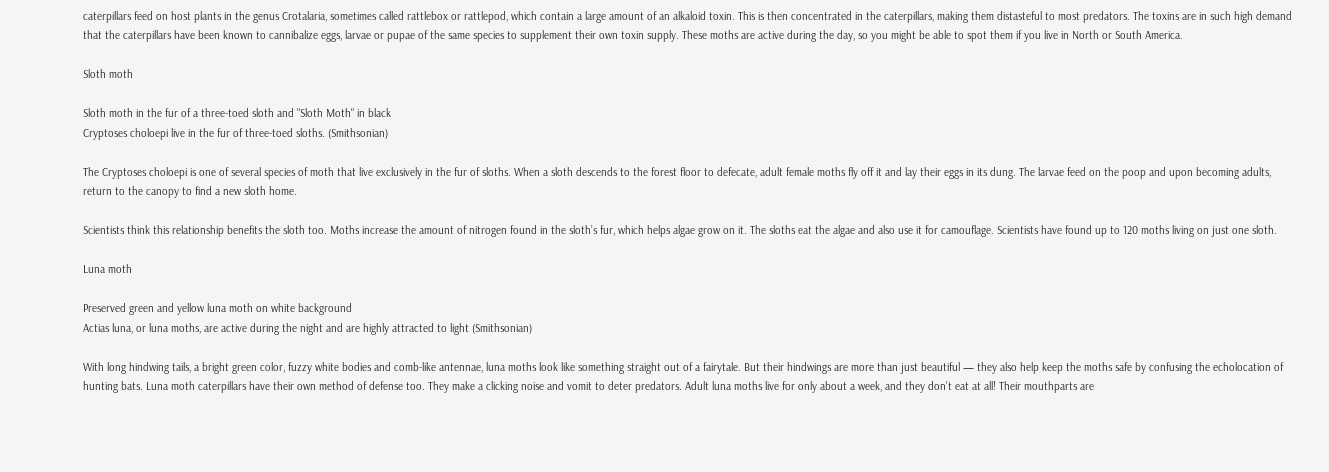caterpillars feed on host plants in the genus Crotalaria, sometimes called rattlebox or rattlepod, which contain a large amount of an alkaloid toxin. This is then concentrated in the caterpillars, making them distasteful to most predators. The toxins are in such high demand that the caterpillars have been known to cannibalize eggs, larvae or pupae of the same species to supplement their own toxin supply. These moths are active during the day, so you might be able to spot them if you live in North or South America.

Sloth moth

Sloth moth in the fur of a three-toed sloth and "Sloth Moth" in black
Cryptoses choloepi live in the fur of three-toed sloths. (Smithsonian)

The Cryptoses choloepi is one of several species of moth that live exclusively in the fur of sloths. When a sloth descends to the forest floor to defecate, adult female moths fly off it and lay their eggs in its dung. The larvae feed on the poop and upon becoming adults, return to the canopy to find a new sloth home.

Scientists think this relationship benefits the sloth too. Moths increase the amount of nitrogen found in the sloth’s fur, which helps algae grow on it. The sloths eat the algae and also use it for camouflage. Scientists have found up to 120 moths living on just one sloth.

Luna moth

Preserved green and yellow luna moth on white background
Actias luna, or luna moths, are active during the night and are highly attracted to light (Smithsonian)

With long hindwing tails, a bright green color, fuzzy white bodies and comb-like antennae, luna moths look like something straight out of a fairytale. But their hindwings are more than just beautiful — they also help keep the moths safe by confusing the echolocation of hunting bats. Luna moth caterpillars have their own method of defense too. They make a clicking noise and vomit to deter predators. Adult luna moths live for only about a week, and they don’t eat at all! Their mouthparts are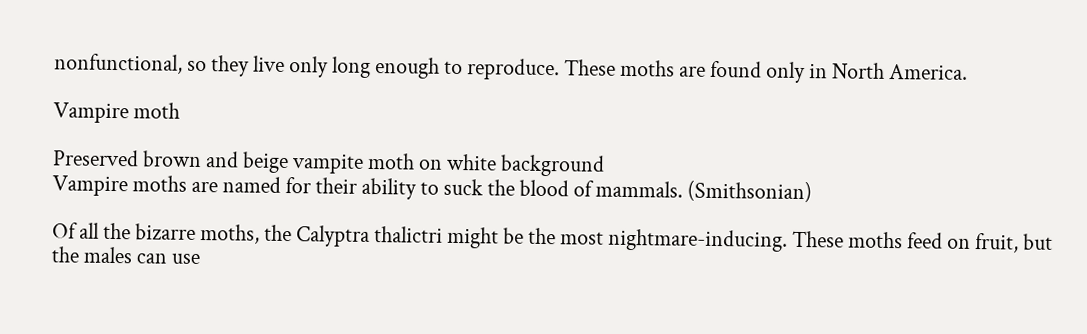nonfunctional, so they live only long enough to reproduce. These moths are found only in North America.

Vampire moth

Preserved brown and beige vampite moth on white background
Vampire moths are named for their ability to suck the blood of mammals. (Smithsonian)

Of all the bizarre moths, the Calyptra thalictri might be the most nightmare-inducing. These moths feed on fruit, but the males can use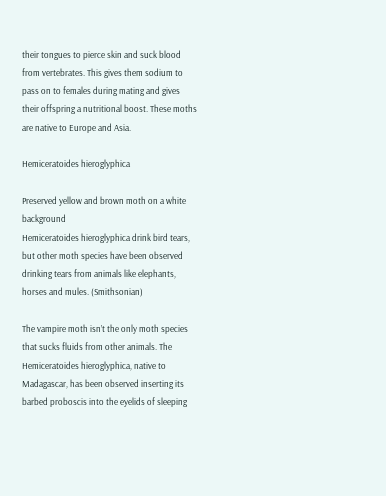their tongues to pierce skin and suck blood from vertebrates. This gives them sodium to pass on to females during mating and gives their offspring a nutritional boost. These moths are native to Europe and Asia.

Hemiceratoides hieroglyphica

Preserved yellow and brown moth on a white background
Hemiceratoides hieroglyphica drink bird tears, but other moth species have been observed drinking tears from animals like elephants, horses and mules. (Smithsonian)

The vampire moth isn’t the only moth species that sucks fluids from other animals. The Hemiceratoides hieroglyphica, native to Madagascar, has been observed inserting its barbed proboscis into the eyelids of sleeping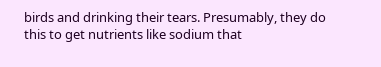birds and drinking their tears. Presumably, they do this to get nutrients like sodium that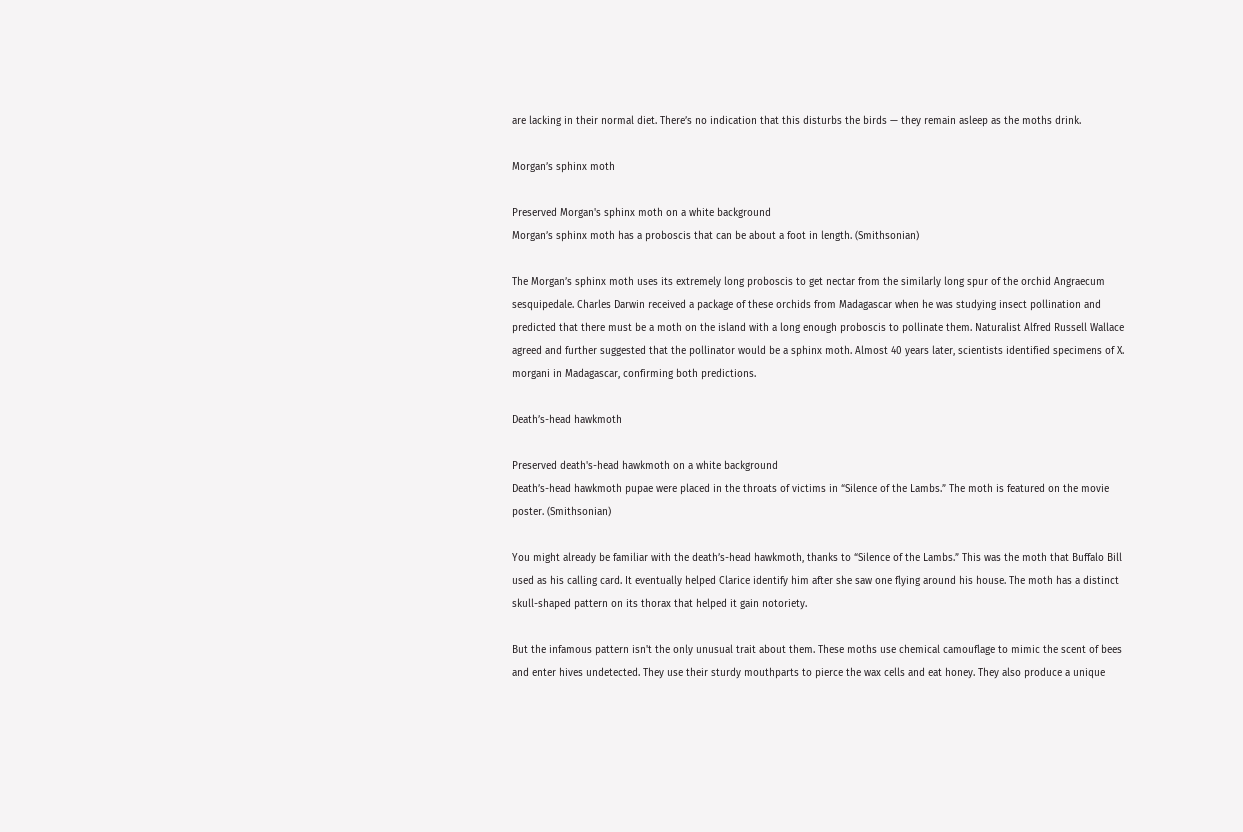are lacking in their normal diet. There’s no indication that this disturbs the birds — they remain asleep as the moths drink.

Morgan’s sphinx moth

Preserved Morgan's sphinx moth on a white background
Morgan’s sphinx moth has a proboscis that can be about a foot in length. (Smithsonian)

The Morgan’s sphinx moth uses its extremely long proboscis to get nectar from the similarly long spur of the orchid Angraecum sesquipedale. Charles Darwin received a package of these orchids from Madagascar when he was studying insect pollination and predicted that there must be a moth on the island with a long enough proboscis to pollinate them. Naturalist Alfred Russell Wallace agreed and further suggested that the pollinator would be a sphinx moth. Almost 40 years later, scientists identified specimens of X. morgani in Madagascar, confirming both predictions.

Death’s-head hawkmoth

Preserved death's-head hawkmoth on a white background
Death’s-head hawkmoth pupae were placed in the throats of victims in “Silence of the Lambs.” The moth is featured on the movie poster. (Smithsonian)

You might already be familiar with the death’s-head hawkmoth, thanks to “Silence of the Lambs.” This was the moth that Buffalo Bill used as his calling card. It eventually helped Clarice identify him after she saw one flying around his house. The moth has a distinct skull-shaped pattern on its thorax that helped it gain notoriety.

But the infamous pattern isn't the only unusual trait about them. These moths use chemical camouflage to mimic the scent of bees and enter hives undetected. They use their sturdy mouthparts to pierce the wax cells and eat honey. They also produce a unique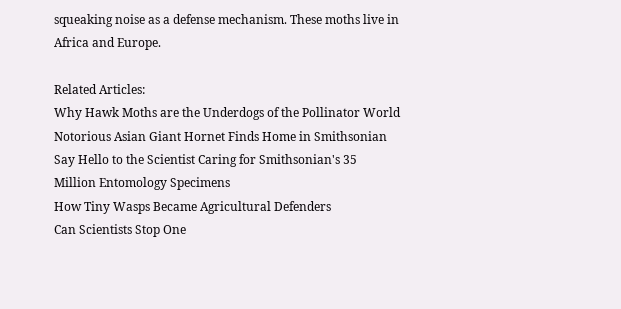squeaking noise as a defense mechanism. These moths live in Africa and Europe.

Related Articles:
Why Hawk Moths are the Underdogs of the Pollinator World
Notorious Asian Giant Hornet Finds Home in Smithsonian
Say Hello to the Scientist Caring for Smithsonian's 35 Million Entomology Specimens
How Tiny Wasps Became Agricultural Defenders
Can Scientists Stop One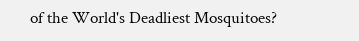of the World's Deadliest Mosquitoes?